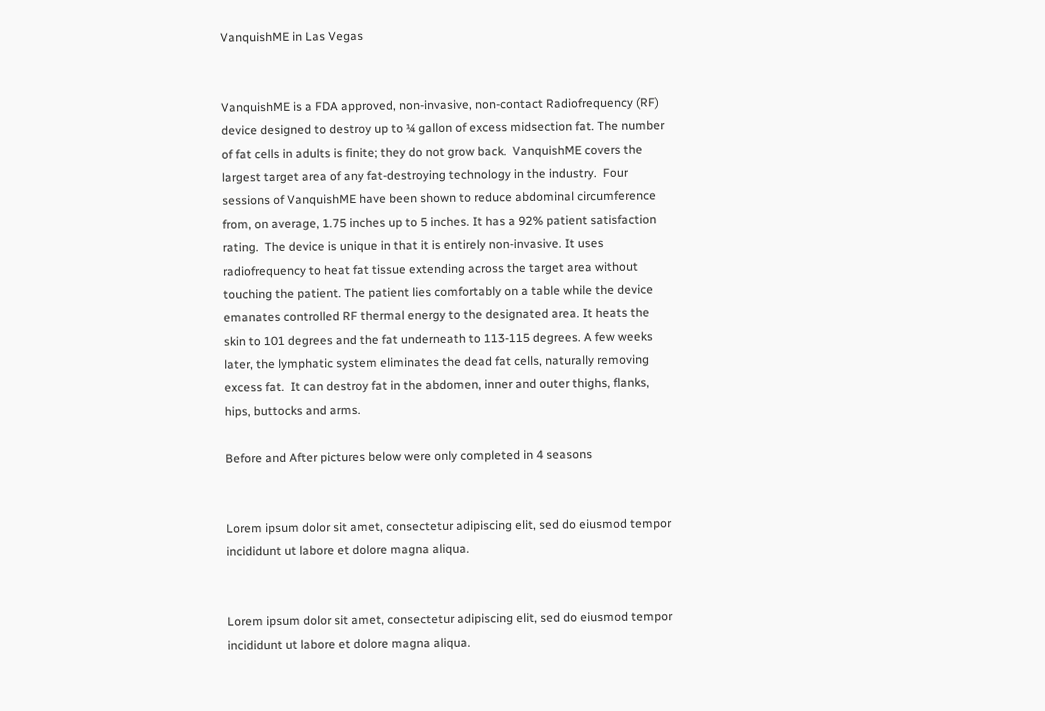VanquishME in Las Vegas


VanquishME is a FDA approved, non-invasive, non-contact Radiofrequency (RF) device designed to destroy up to ¼ gallon of excess midsection fat. The number of fat cells in adults is finite; they do not grow back.  VanquishME covers the largest target area of any fat-destroying technology in the industry.  Four sessions of VanquishME have been shown to reduce abdominal circumference from, on average, 1.75 inches up to 5 inches. It has a 92% patient satisfaction rating.  The device is unique in that it is entirely non-invasive. It uses radiofrequency to heat fat tissue extending across the target area without touching the patient. The patient lies comfortably on a table while the device emanates controlled RF thermal energy to the designated area. It heats the skin to 101 degrees and the fat underneath to 113-115 degrees. A few weeks later, the lymphatic system eliminates the dead fat cells, naturally removing excess fat.  It can destroy fat in the abdomen, inner and outer thighs, flanks, hips, buttocks and arms.

Before and After pictures below were only completed in 4 seasons


Lorem ipsum dolor sit amet, consectetur adipiscing elit, sed do eiusmod tempor incididunt ut labore et dolore magna aliqua.


Lorem ipsum dolor sit amet, consectetur adipiscing elit, sed do eiusmod tempor incididunt ut labore et dolore magna aliqua.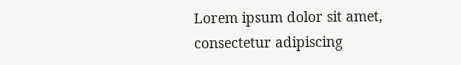Lorem ipsum dolor sit amet, consectetur adipiscing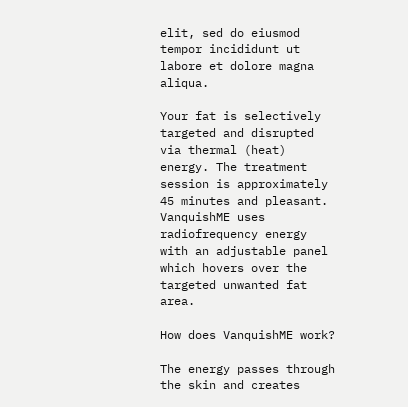elit, sed do eiusmod tempor incididunt ut labore et dolore magna aliqua.

Your fat is selectively targeted and disrupted via thermal (heat) energy. The treatment session is approximately 45 minutes and pleasant. VanquishME uses radiofrequency energy with an adjustable panel which hovers over the targeted unwanted fat area.

How does VanquishME work?

The energy passes through the skin and creates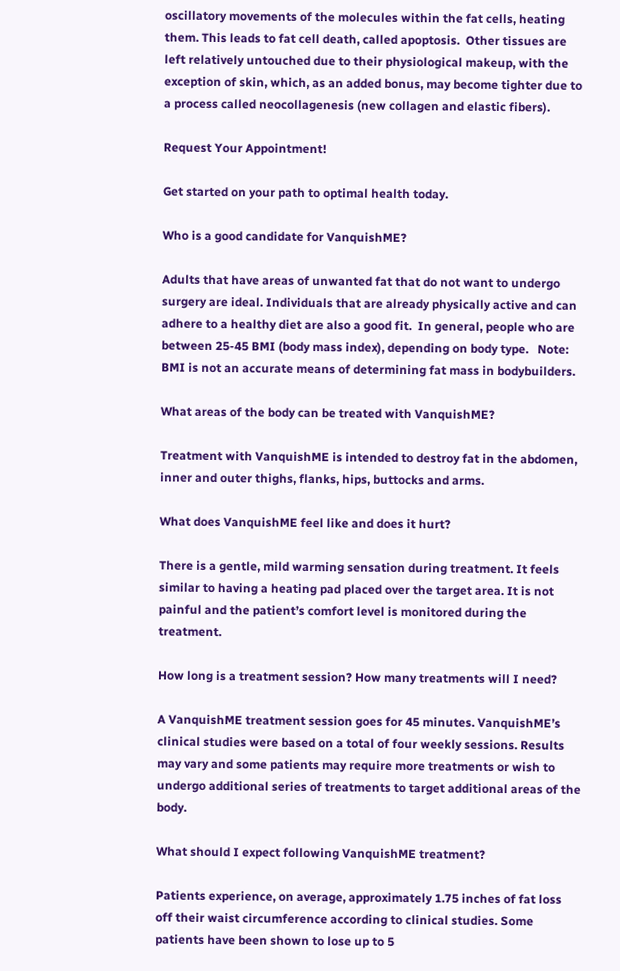oscillatory movements of the molecules within the fat cells, heating them. This leads to fat cell death, called apoptosis.  Other tissues are left relatively untouched due to their physiological makeup, with the exception of skin, which, as an added bonus, may become tighter due to a process called neocollagenesis (new collagen and elastic fibers).

Request Your Appointment!

Get started on your path to optimal health today.

Who is a good candidate for VanquishME?

Adults that have areas of unwanted fat that do not want to undergo surgery are ideal. Individuals that are already physically active and can adhere to a healthy diet are also a good fit.  In general, people who are between 25-45 BMI (body mass index), depending on body type.   Note:  BMI is not an accurate means of determining fat mass in bodybuilders.

What areas of the body can be treated with VanquishME?

Treatment with VanquishME is intended to destroy fat in the abdomen, inner and outer thighs, flanks, hips, buttocks and arms.

What does VanquishME feel like and does it hurt?

There is a gentle, mild warming sensation during treatment. It feels similar to having a heating pad placed over the target area. It is not painful and the patient’s comfort level is monitored during the treatment.

How long is a treatment session? How many treatments will I need?

A VanquishME treatment session goes for 45 minutes. VanquishME’s clinical studies were based on a total of four weekly sessions. Results may vary and some patients may require more treatments or wish to undergo additional series of treatments to target additional areas of the body.

What should I expect following VanquishME treatment?

Patients experience, on average, approximately 1.75 inches of fat loss off their waist circumference according to clinical studies. Some patients have been shown to lose up to 5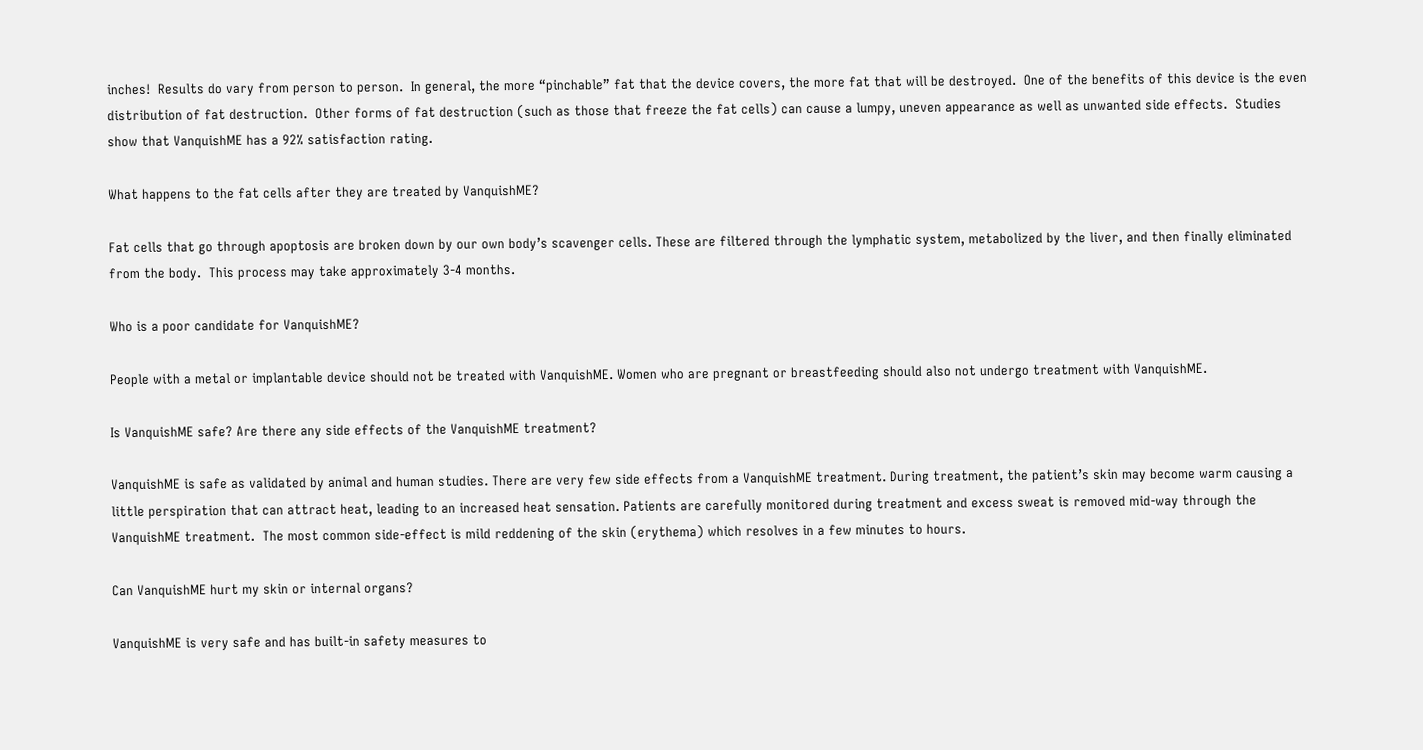inches!  Results do vary from person to person.  In general, the more “pinchable” fat that the device covers, the more fat that will be destroyed.  One of the benefits of this device is the even distribution of fat destruction.  Other forms of fat destruction (such as those that freeze the fat cells) can cause a lumpy, uneven appearance as well as unwanted side effects.  Studies show that VanquishME has a 92% satisfaction rating.

What happens to the fat cells after they are treated by VanquishME?

Fat cells that go through apoptosis are broken down by our own body’s scavenger cells. These are filtered through the lymphatic system, metabolized by the liver, and then finally eliminated from the body.  This process may take approximately 3-4 months.

Who is a poor candidate for VanquishME?

People with a metal or implantable device should not be treated with VanquishME. Women who are pregnant or breastfeeding should also not undergo treatment with VanquishME.

Is VanquishME safe? Are there any side effects of the VanquishME treatment?

VanquishME is safe as validated by animal and human studies. There are very few side effects from a VanquishME treatment. During treatment, the patient’s skin may become warm causing a little perspiration that can attract heat, leading to an increased heat sensation. Patients are carefully monitored during treatment and excess sweat is removed mid-way through the VanquishME treatment.  The most common side-effect is mild reddening of the skin (erythema) which resolves in a few minutes to hours.

Can VanquishME hurt my skin or internal organs?

VanquishME is very safe and has built-in safety measures to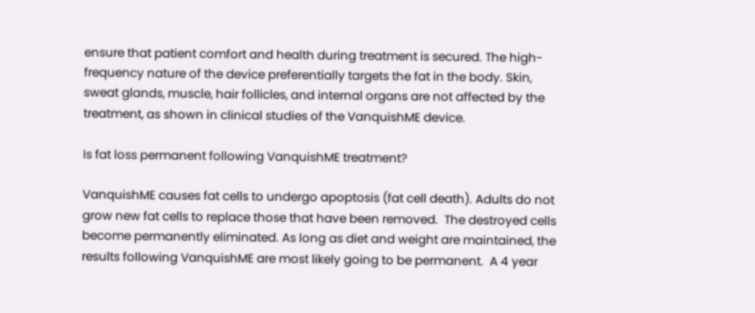ensure that patient comfort and health during treatment is secured. The high-frequency nature of the device preferentially targets the fat in the body. Skin, sweat glands, muscle, hair follicles, and internal organs are not affected by the treatment, as shown in clinical studies of the VanquishME device.

Is fat loss permanent following VanquishME treatment?

VanquishME causes fat cells to undergo apoptosis (fat cell death). Adults do not grow new fat cells to replace those that have been removed.  The destroyed cells become permanently eliminated. As long as diet and weight are maintained, the results following VanquishME are most likely going to be permanent.  A 4 year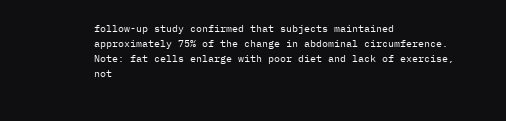follow-up study confirmed that subjects maintained approximately 75% of the change in abdominal circumference.  Note: fat cells enlarge with poor diet and lack of exercise, not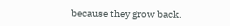because they grow back.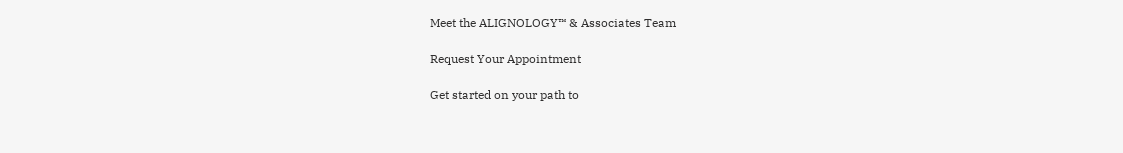Meet the ALIGNOLOGY™ & Associates Team

Request Your Appointment

Get started on your path to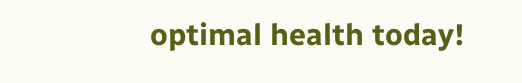optimal health today!